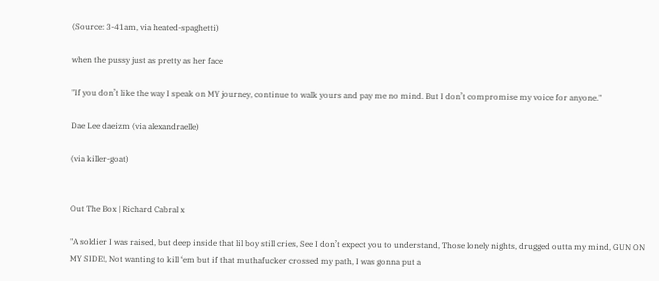(Source: 3-41am, via heated-spaghetti)

when the pussy just as pretty as her face

"If you don’t like the way I speak on MY journey, continue to walk yours and pay me no mind. But I don’t compromise my voice for anyone."

Dae Lee daeizm (via alexandraelle)

(via killer-goat)


Out The Box | Richard Cabral x

"A soldier I was raised, but deep inside that lil boy still cries, See I don’t expect you to understand, Those lonely nights, drugged outta my mind, GUN ON MY SIDE!, Not wanting to kill ‘em but if that muthafucker crossed my path, I was gonna put a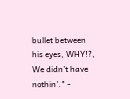bullet between his eyes, WHY!?, We didn’t have nothin’." -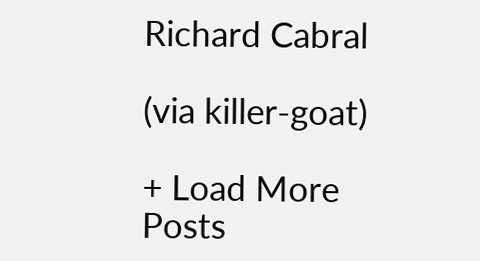Richard Cabral

(via killer-goat)

+ Load More Posts